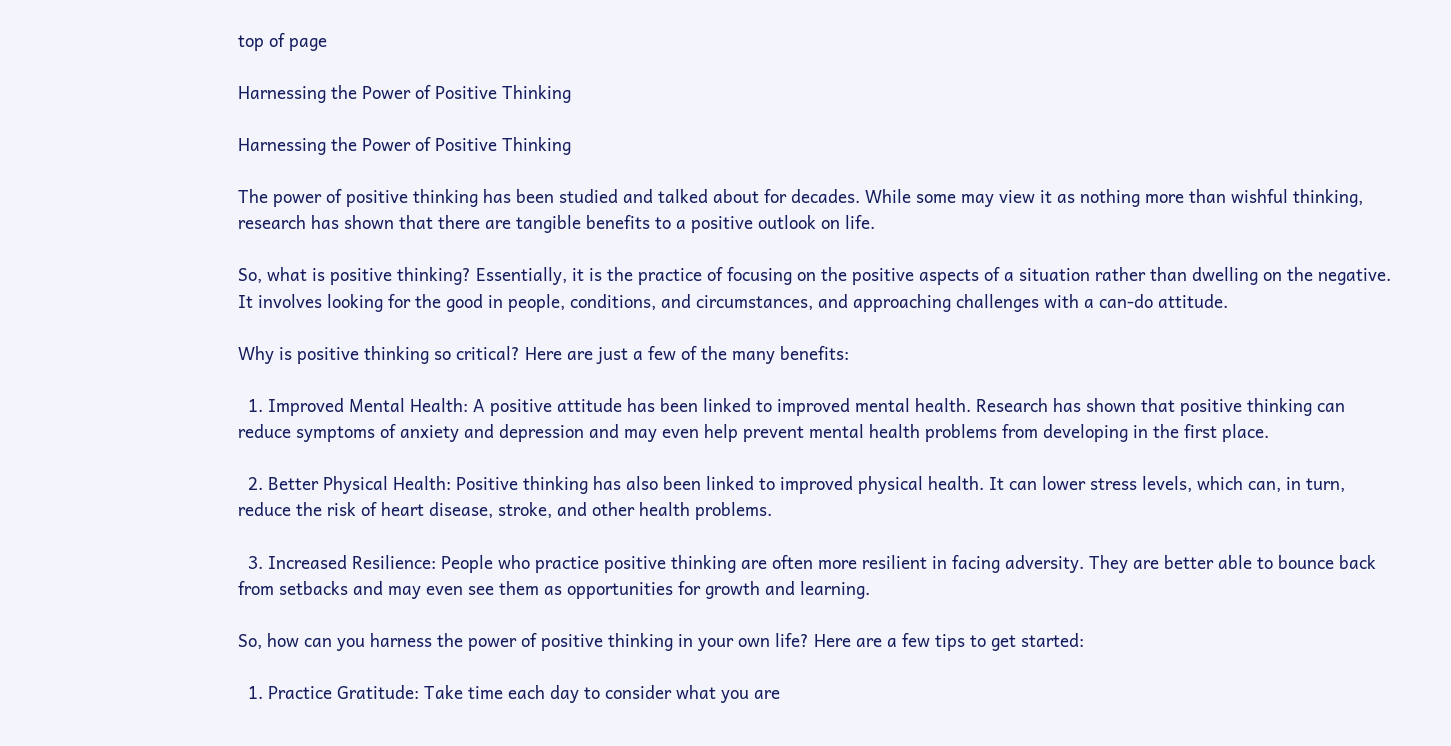top of page

Harnessing the Power of Positive Thinking

Harnessing the Power of Positive Thinking

The power of positive thinking has been studied and talked about for decades. While some may view it as nothing more than wishful thinking, research has shown that there are tangible benefits to a positive outlook on life.

So, what is positive thinking? Essentially, it is the practice of focusing on the positive aspects of a situation rather than dwelling on the negative. It involves looking for the good in people, conditions, and circumstances, and approaching challenges with a can-do attitude.

Why is positive thinking so critical? Here are just a few of the many benefits:

  1. Improved Mental Health: A positive attitude has been linked to improved mental health. Research has shown that positive thinking can reduce symptoms of anxiety and depression and may even help prevent mental health problems from developing in the first place.

  2. Better Physical Health: Positive thinking has also been linked to improved physical health. It can lower stress levels, which can, in turn, reduce the risk of heart disease, stroke, and other health problems.

  3. Increased Resilience: People who practice positive thinking are often more resilient in facing adversity. They are better able to bounce back from setbacks and may even see them as opportunities for growth and learning.

So, how can you harness the power of positive thinking in your own life? Here are a few tips to get started:

  1. Practice Gratitude: Take time each day to consider what you are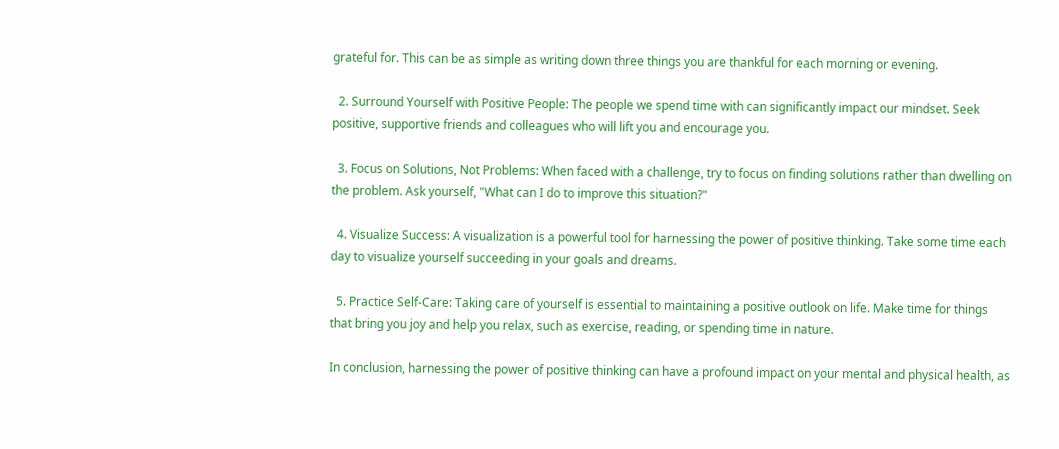grateful for. This can be as simple as writing down three things you are thankful for each morning or evening.

  2. Surround Yourself with Positive People: The people we spend time with can significantly impact our mindset. Seek positive, supportive friends and colleagues who will lift you and encourage you.

  3. Focus on Solutions, Not Problems: When faced with a challenge, try to focus on finding solutions rather than dwelling on the problem. Ask yourself, "What can I do to improve this situation?"

  4. Visualize Success: A visualization is a powerful tool for harnessing the power of positive thinking. Take some time each day to visualize yourself succeeding in your goals and dreams.

  5. Practice Self-Care: Taking care of yourself is essential to maintaining a positive outlook on life. Make time for things that bring you joy and help you relax, such as exercise, reading, or spending time in nature.

In conclusion, harnessing the power of positive thinking can have a profound impact on your mental and physical health, as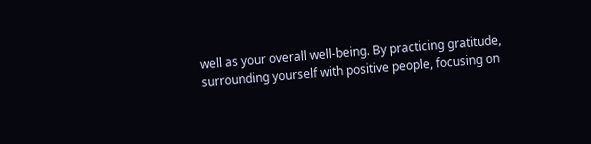well as your overall well-being. By practicing gratitude, surrounding yourself with positive people, focusing on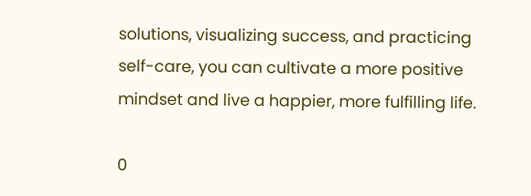solutions, visualizing success, and practicing self-care, you can cultivate a more positive mindset and live a happier, more fulfilling life.

0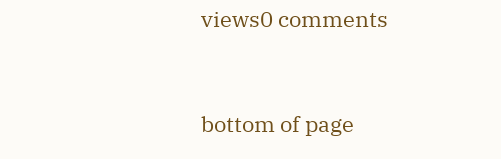views0 comments


bottom of page